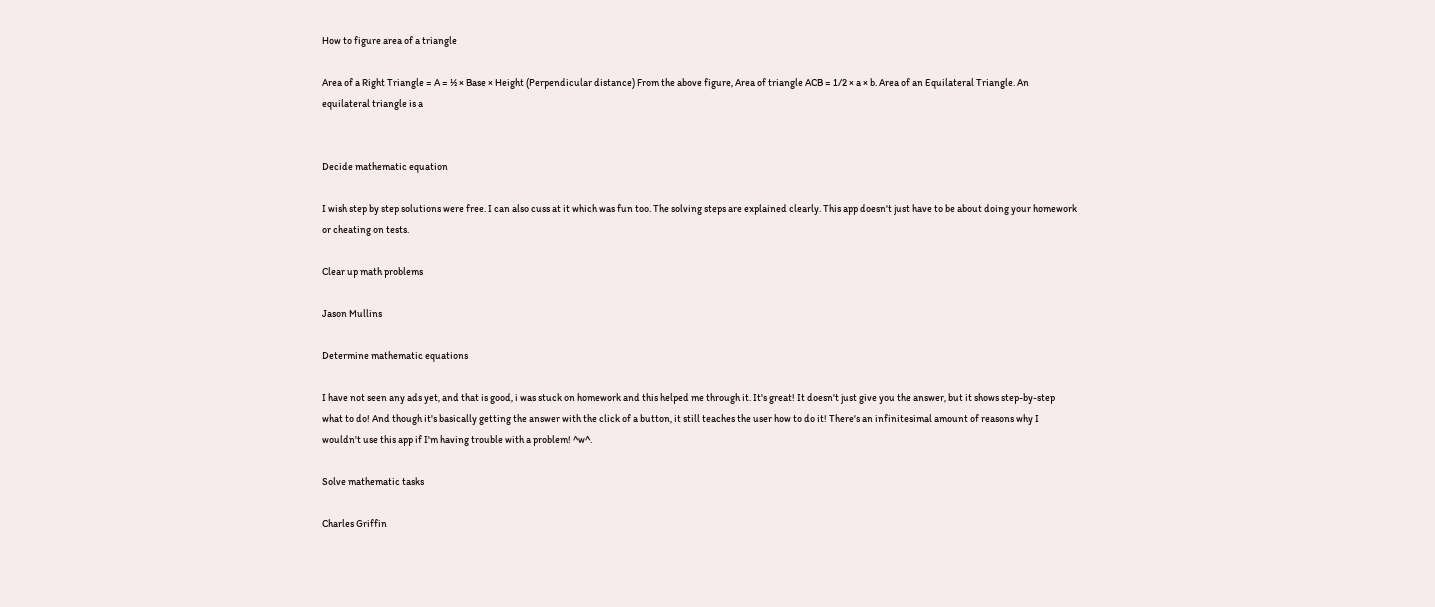How to figure area of a triangle

Area of a Right Triangle = A = ½ × Base × Height (Perpendicular distance) From the above figure, Area of triangle ACB = 1/2 × a × b. Area of an Equilateral Triangle. An equilateral triangle is a


Decide mathematic equation

I wish step by step solutions were free. I can also cuss at it which was fun too. The solving steps are explained clearly. This app doesn't just have to be about doing your homework or cheating on tests.

Clear up math problems

Jason Mullins

Determine mathematic equations

I have not seen any ads yet, and that is good, i was stuck on homework and this helped me through it. It's great! It doesn't just give you the answer, but it shows step-by-step what to do! And though it's basically getting the answer with the click of a button, it still teaches the user how to do it! There's an infinitesimal amount of reasons why I wouldn't use this app if I'm having trouble with a problem! ^w^.

Solve mathematic tasks

Charles Griffin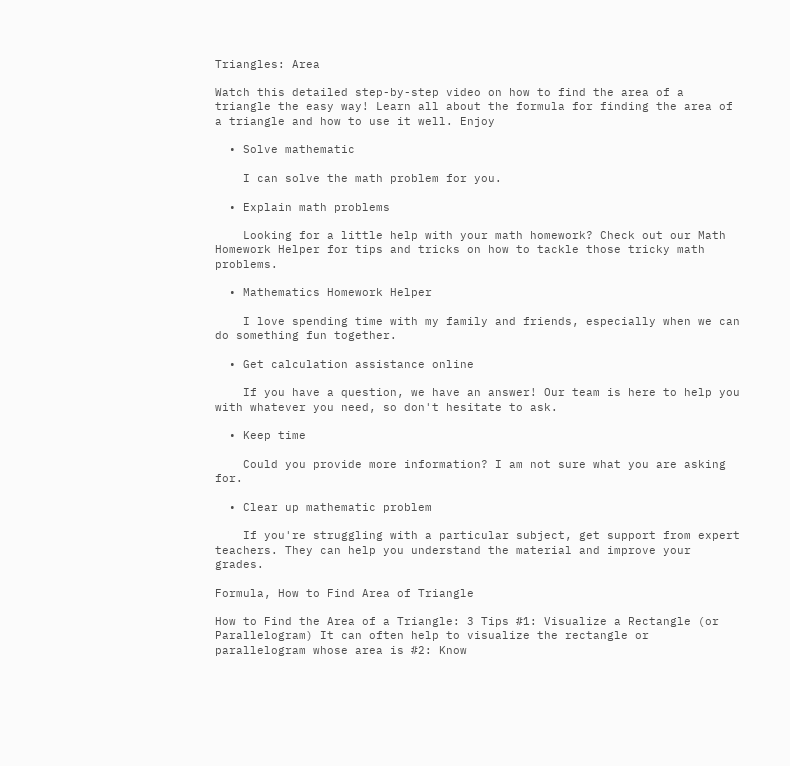Triangles: Area

Watch this detailed step-by-step video on how to find the area of a triangle the easy way! Learn all about the formula for finding the area of a triangle and how to use it well. Enjoy

  • Solve mathematic

    I can solve the math problem for you.

  • Explain math problems

    Looking for a little help with your math homework? Check out our Math Homework Helper for tips and tricks on how to tackle those tricky math problems.

  • Mathematics Homework Helper

    I love spending time with my family and friends, especially when we can do something fun together.

  • Get calculation assistance online

    If you have a question, we have an answer! Our team is here to help you with whatever you need, so don't hesitate to ask.

  • Keep time

    Could you provide more information? I am not sure what you are asking for.

  • Clear up mathematic problem

    If you're struggling with a particular subject, get support from expert teachers. They can help you understand the material and improve your grades.

Formula, How to Find Area of Triangle

How to Find the Area of a Triangle: 3 Tips #1: Visualize a Rectangle (or Parallelogram) It can often help to visualize the rectangle or parallelogram whose area is #2: Know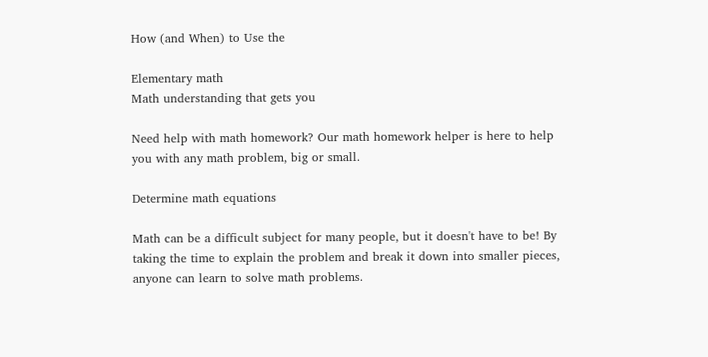How (and When) to Use the

Elementary math
Math understanding that gets you

Need help with math homework? Our math homework helper is here to help you with any math problem, big or small.

Determine math equations

Math can be a difficult subject for many people, but it doesn't have to be! By taking the time to explain the problem and break it down into smaller pieces, anyone can learn to solve math problems.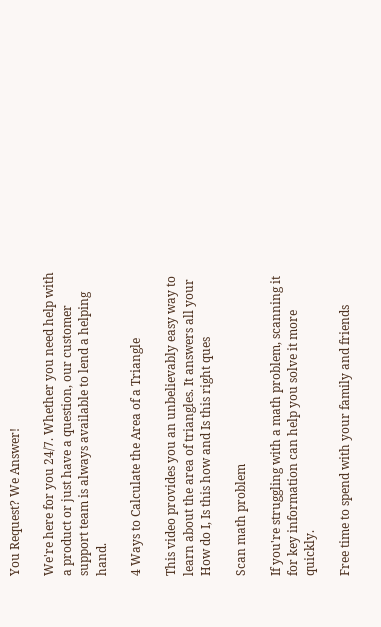You Request? We Answer!

We're here for you 24/7. Whether you need help with a product or just have a question, our customer support team is always available to lend a helping hand.

4 Ways to Calculate the Area of a Triangle

This video provides you an unbelievably easy way to learn about the area of triangles. It answers all your How do I, Is this how and Is this right ques

Scan math problem

If you're struggling with a math problem, scanning it for key information can help you solve it more quickly.

Free time to spend with your family and friends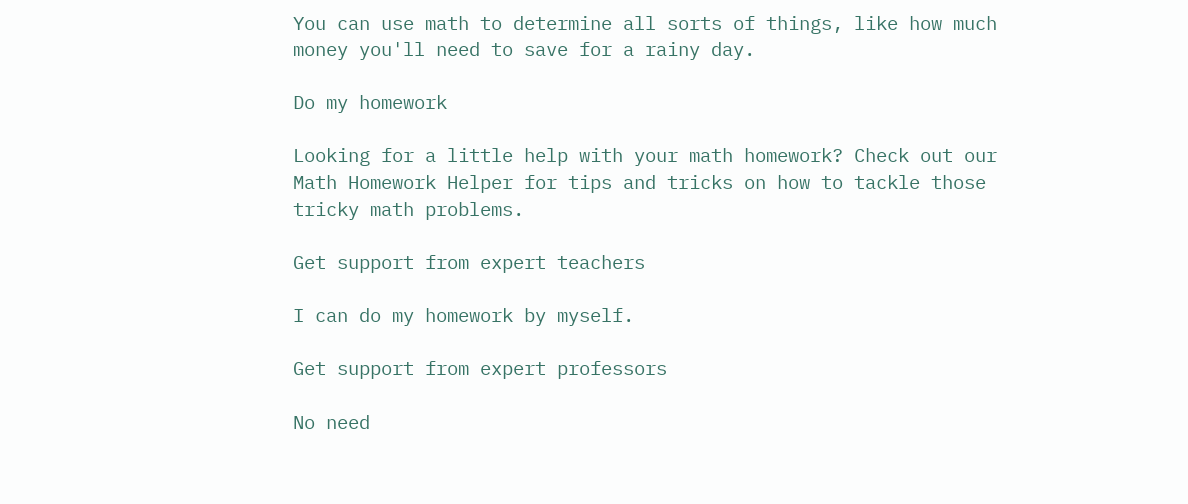You can use math to determine all sorts of things, like how much money you'll need to save for a rainy day.

Do my homework

Looking for a little help with your math homework? Check out our Math Homework Helper for tips and tricks on how to tackle those tricky math problems.

Get support from expert teachers

I can do my homework by myself.

Get support from expert professors

No need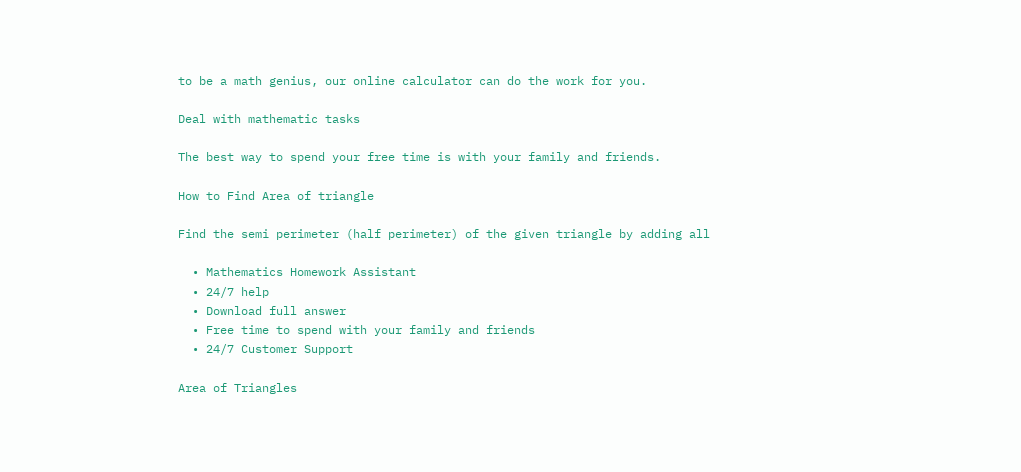to be a math genius, our online calculator can do the work for you.

Deal with mathematic tasks

The best way to spend your free time is with your family and friends.

How to Find Area of triangle

Find the semi perimeter (half perimeter) of the given triangle by adding all

  • Mathematics Homework Assistant
  • 24/7 help
  • Download full answer
  • Free time to spend with your family and friends
  • 24/7 Customer Support

Area of Triangles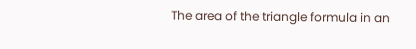The area of the triangle formula in an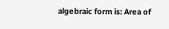algebraic form is: Area of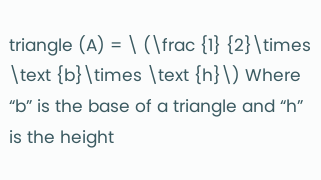triangle (A) = \ (\frac {1} {2}\times \text {b}\times \text {h}\) Where “b” is the base of a triangle and “h” is the height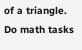of a triangle.
Do math tasks